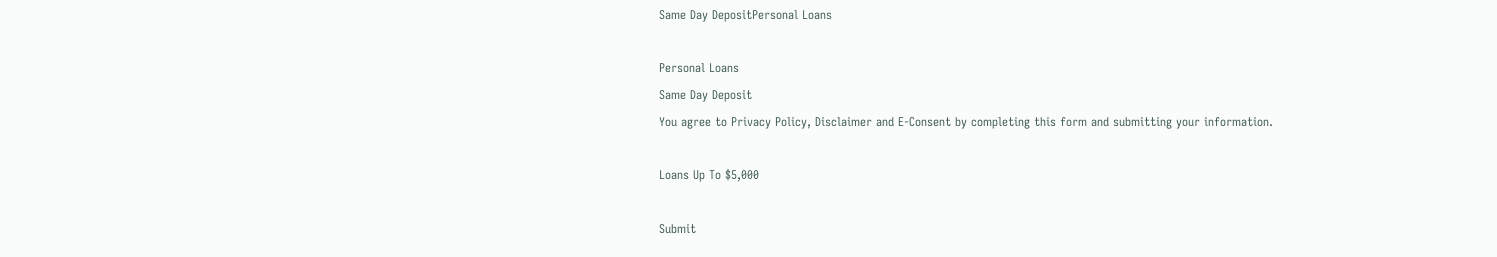Same Day DepositPersonal Loans

Personal Loans
Same Day Deposit
You agree to Privacy Policy, Disclaimer and E-Consent by completing this form and submitting your information.

Loans Up To $5,000

Submit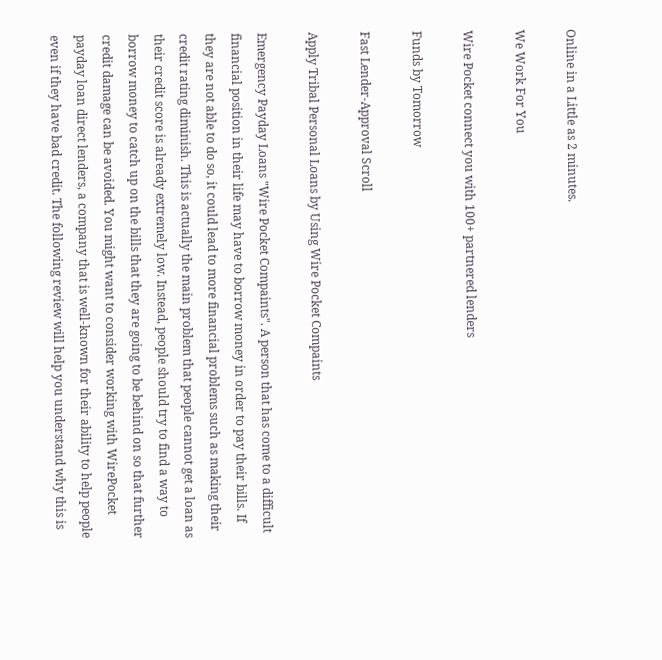Online in a Little as 2 minutes.

We Work For You

Wire Pocket connect you with 100+ partnered lenders

Funds by Tomorrow

Fast Lender-Approval Scroll

Apply Tribal Personal Loans by Using Wire Pocket Compaints

Emergency Payday Loans "Wire Pocket Compaints". A person that has come to a difficult financial position in their life may have to borrow money in order to pay their bills. If they are not able to do so, it could lead to more financial problems such as making their credit rating diminish. This is actually the main problem that people cannot get a loan as their credit score is already extremely low. Instead, people should try to find a way to borrow money to catch up on the bills that they are going to be behind on so that further credit damage can be avoided. You might want to consider working with WirePocket payday loan direct lenders, a company that is well-known for their ability to help people even if they have bad credit. The following review will help you understand why this is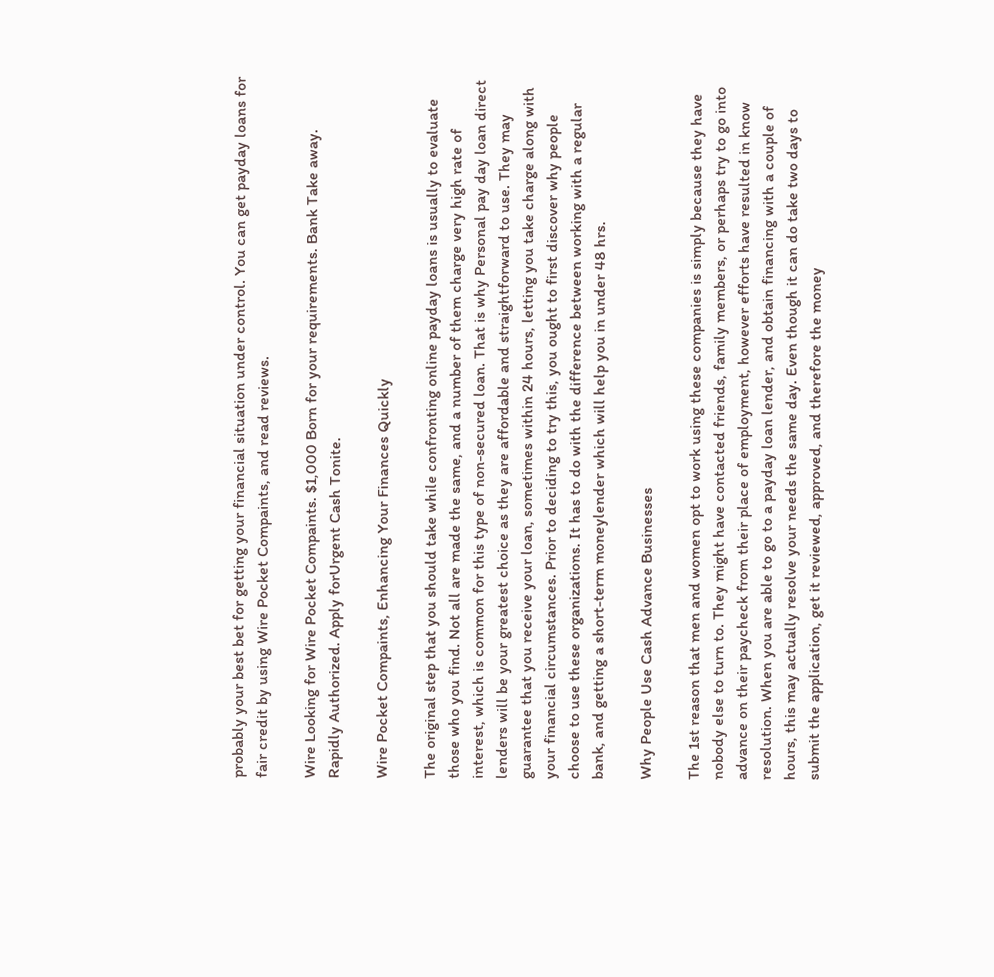probably your best bet for getting your financial situation under control. You can get payday loans for fair credit by using Wire Pocket Compaints, and read reviews.

Wire Looking for Wire Pocket Compaints. $1,000 Born for your requirements. Bank Take away. Rapidly Authorized. Apply forUrgent Cash Tonite.

Wire Pocket Compaints, Enhancing Your Finances Quickly

The original step that you should take while confronting online payday loans is usually to evaluate those who you find. Not all are made the same, and a number of them charge very high rate of interest, which is common for this type of non-secured loan. That is why Personal pay day loan direct lenders will be your greatest choice as they are affordable and straightforward to use. They may guarantee that you receive your loan, sometimes within 24 hours, letting you take charge along with your financial circumstances. Prior to deciding to try this, you ought to first discover why people choose to use these organizations. It has to do with the difference between working with a regular bank, and getting a short-term moneylender which will help you in under 48 hrs.

Why People Use Cash Advance Businesses

The 1st reason that men and women opt to work using these companies is simply because they have nobody else to turn to. They might have contacted friends, family members, or perhaps try to go into advance on their paycheck from their place of employment, however efforts have resulted in know resolution. When you are able to go to a payday loan lender, and obtain financing with a couple of hours, this may actually resolve your needs the same day. Even though it can do take two days to submit the application, get it reviewed, approved, and therefore the money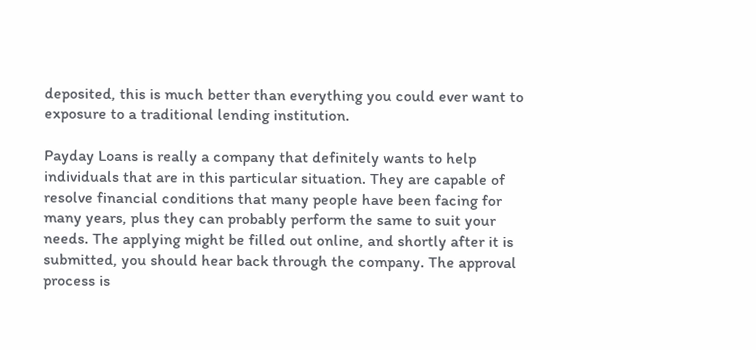deposited, this is much better than everything you could ever want to exposure to a traditional lending institution.

Payday Loans is really a company that definitely wants to help individuals that are in this particular situation. They are capable of resolve financial conditions that many people have been facing for many years, plus they can probably perform the same to suit your needs. The applying might be filled out online, and shortly after it is submitted, you should hear back through the company. The approval process is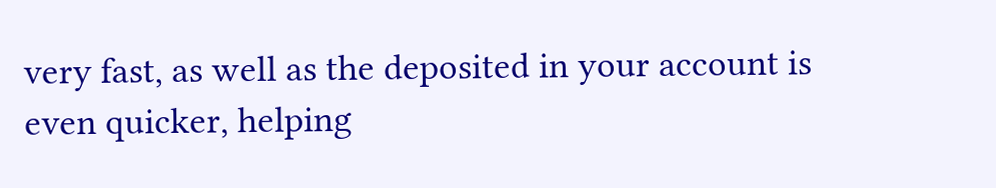very fast, as well as the deposited in your account is even quicker, helping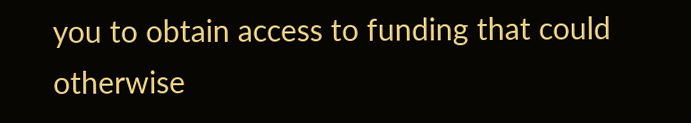you to obtain access to funding that could otherwise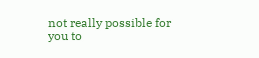not really possible for you to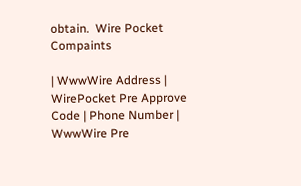obtain.  Wire Pocket Compaints

| WwwWire Address | WirePocket Pre Approve Code | Phone Number | WwwWire Pre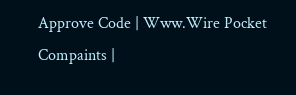Approve Code | Www.Wire Pocket Compaints |